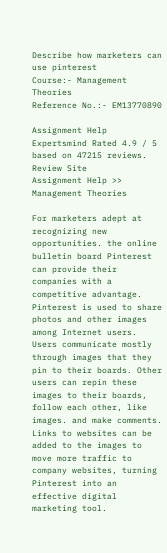Describe how marketers can use pinterest
Course:- Management Theories
Reference No.:- EM13770890

Assignment Help
Expertsmind Rated 4.9 / 5 based on 47215 reviews.
Review Site
Assignment Help >> Management Theories

For marketers adept at recognizing new opportunities. the online bulletin board Pinterest can provide their companies with a competitive advantage. Pinterest is used to share photos and other images among Internet users. Users communicate mostly through images that they pin to their boards. Other users can repin these images to their boards, follow each other, like images. and make comments. Links to websites can be added to the images to move more traffic to company websites, turning Pinterest into an effective digital marketing tool.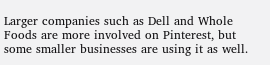Larger companies such as Dell and Whole Foods are more involved on Pinterest, but some smaller businesses are using it as well.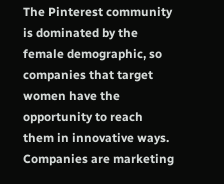The Pinterest community is dominated by the female demographic, so companies that target women have the opportunity to reach them in innovative ways. Companies are marketing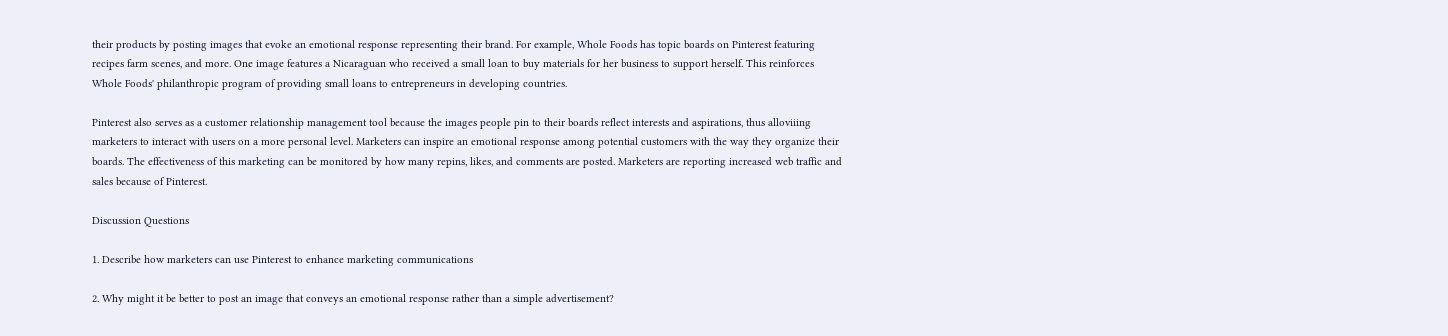their products by posting images that evoke an emotional response representing their brand. For example, Whole Foods has topic boards on Pinterest featuring recipes farm scenes, and more. One image features a Nicaraguan who received a small loan to buy materials for her business to support herself. This reinforces Whole Foods' philanthropic program of providing small loans to entrepreneurs in developing countries.

Pinterest also serves as a customer relationship management tool because the images people pin to their boards reflect interests and aspirations, thus alloviiing marketers to interact with users on a more personal level. Marketers can inspire an emotional response among potential customers with the way they organize their boards. The effectiveness of this marketing can be monitored by how many repins, likes, and comments are posted. Marketers are reporting increased web traffic and sales because of Pinterest.

Discussion Questions

1. Describe how marketers can use Pinterest to enhance marketing communications

2. Why might it be better to post an image that conveys an emotional response rather than a simple advertisement?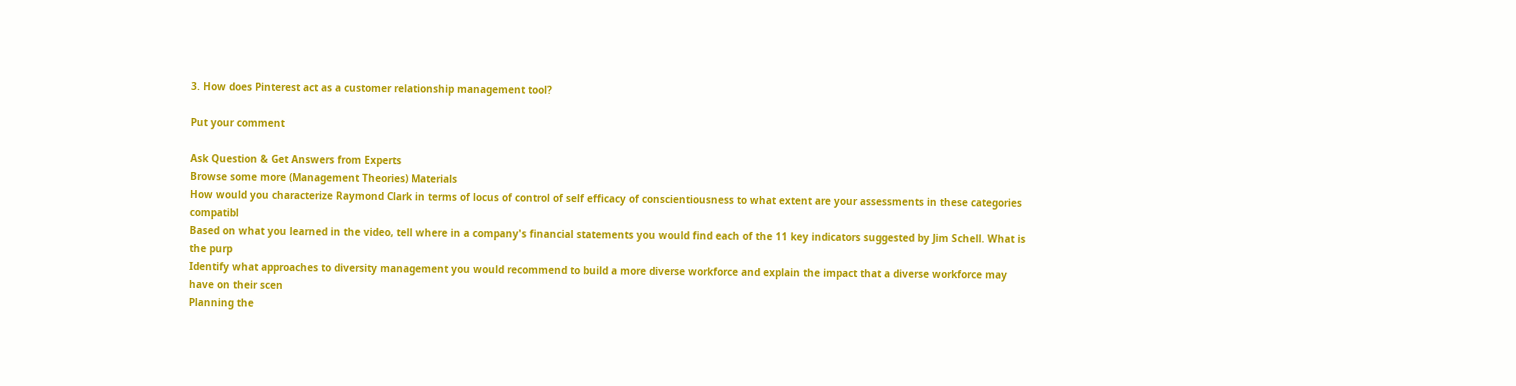3. How does Pinterest act as a customer relationship management tool?

Put your comment

Ask Question & Get Answers from Experts
Browse some more (Management Theories) Materials
How would you characterize Raymond Clark in terms of locus of control of self efficacy of conscientiousness to what extent are your assessments in these categories compatibl
Based on what you learned in the video, tell where in a company's financial statements you would find each of the 11 key indicators suggested by Jim Schell. What is the purp
Identify what approaches to diversity management you would recommend to build a more diverse workforce and explain the impact that a diverse workforce may have on their scen
Planning the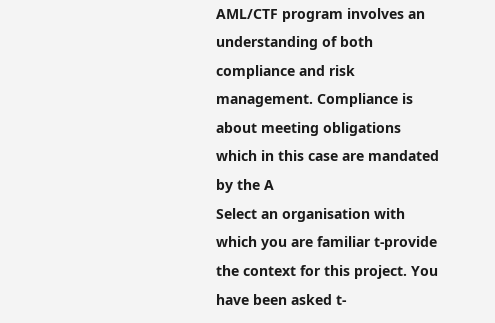AML/CTF program involves an understanding of both compliance and risk management. Compliance is about meeting obligations which in this case are mandated by the A
Select an organisation with which you are familiar t-provide the context for this project. You have been asked t-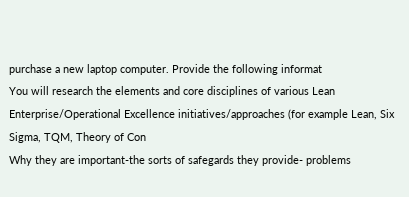purchase a new laptop computer. Provide the following informat
You will research the elements and core disciplines of various Lean Enterprise/Operational Excellence initiatives/approaches (for example Lean, Six Sigma, TQM, Theory of Con
Why they are important-the sorts of safegards they provide- problems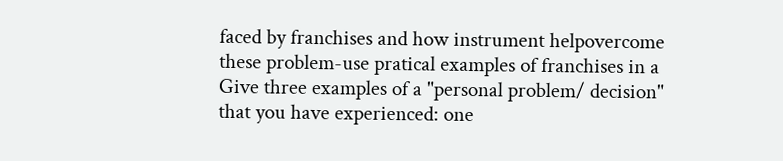faced by franchises and how instrument helpovercome these problem-use pratical examples of franchises in a
Give three examples of a "personal problem/ decision" that you have experienced: one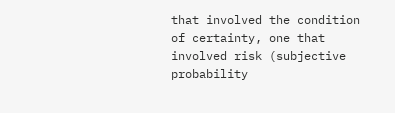that involved the condition of certainty, one that involved risk (subjective probability